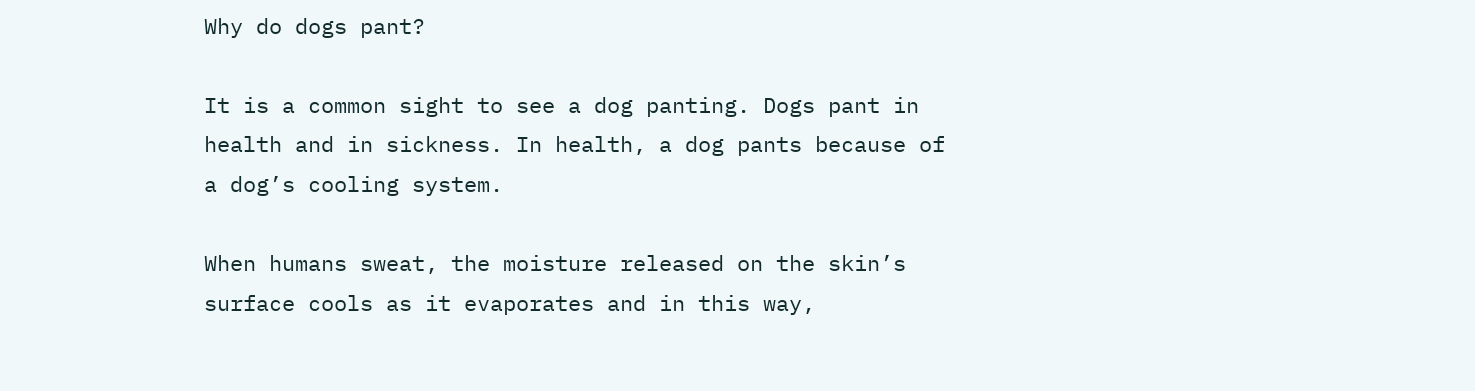Why do dogs pant?

It is a common sight to see a dog panting. Dogs pant in health and in sickness. In health, a dog pants because of a dog’s cooling system.

When humans sweat, the moisture released on the skin’s surface cools as it evaporates and in this way,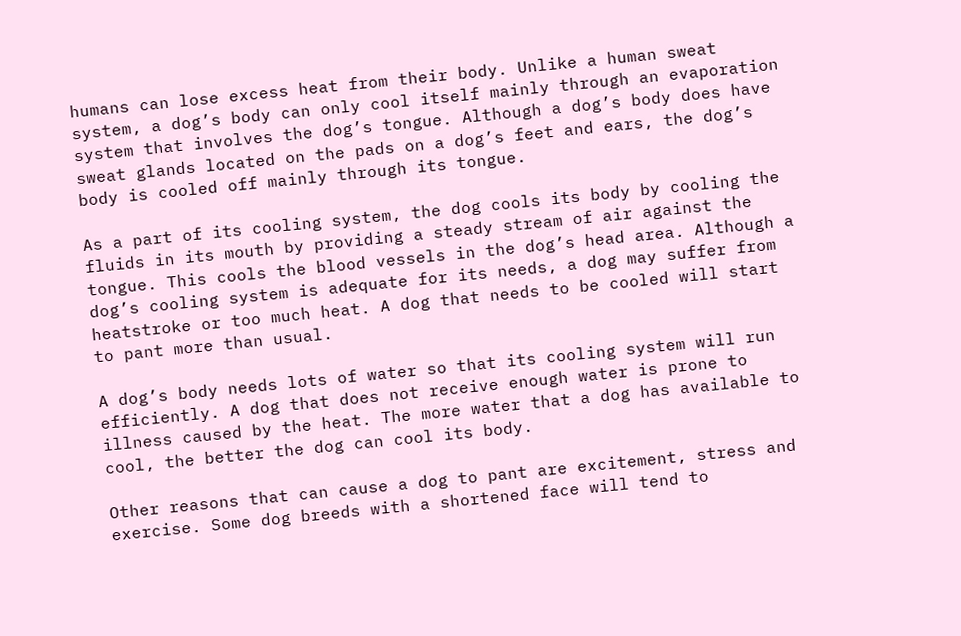humans can lose excess heat from their body. Unlike a human sweat system, a dog’s body can only cool itself mainly through an evaporation system that involves the dog’s tongue. Although a dog’s body does have sweat glands located on the pads on a dog’s feet and ears, the dog’s body is cooled off mainly through its tongue.

As a part of its cooling system, the dog cools its body by cooling the fluids in its mouth by providing a steady stream of air against the tongue. This cools the blood vessels in the dog’s head area. Although a dog’s cooling system is adequate for its needs, a dog may suffer from heatstroke or too much heat. A dog that needs to be cooled will start to pant more than usual.

A dog’s body needs lots of water so that its cooling system will run efficiently. A dog that does not receive enough water is prone to illness caused by the heat. The more water that a dog has available to cool, the better the dog can cool its body.

Other reasons that can cause a dog to pant are excitement, stress and exercise. Some dog breeds with a shortened face will tend to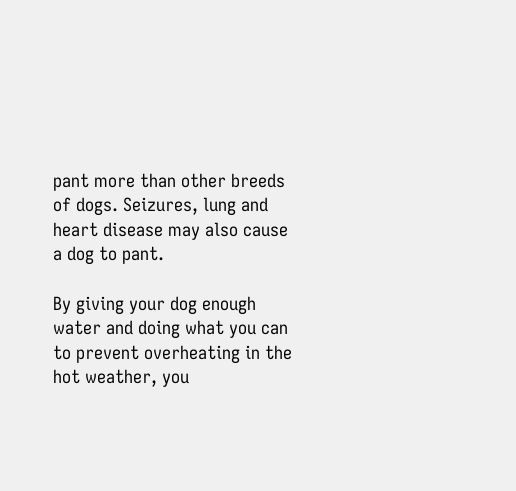pant more than other breeds of dogs. Seizures, lung and heart disease may also cause a dog to pant.

By giving your dog enough water and doing what you can to prevent overheating in the hot weather, you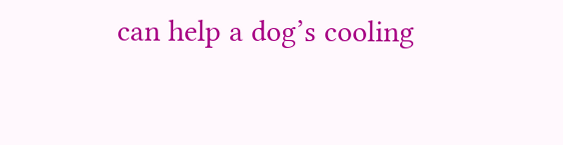can help a dog’s cooling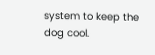system to keep the dog cool.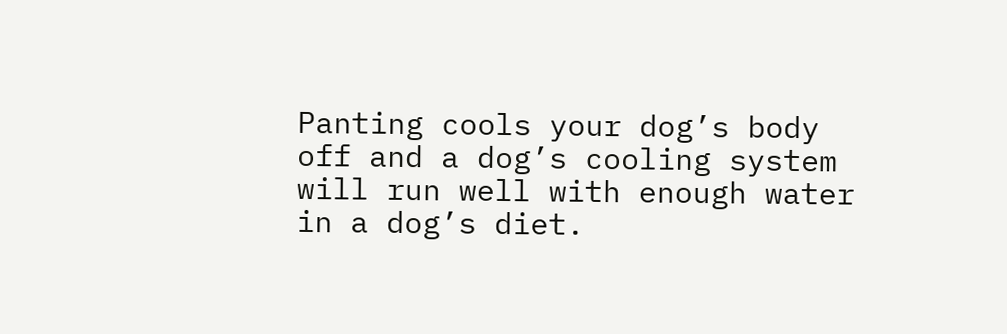Panting cools your dog’s body off and a dog’s cooling system will run well with enough water in a dog’s diet.